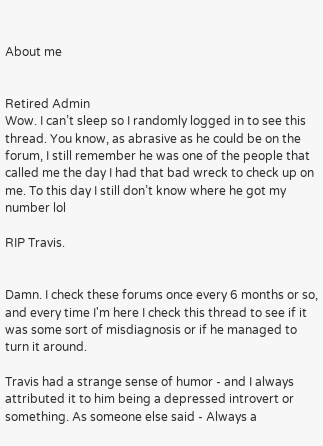About me


Retired Admin
Wow. I can’t sleep so I randomly logged in to see this thread. You know, as abrasive as he could be on the forum, I still remember he was one of the people that called me the day I had that bad wreck to check up on me. To this day I still don’t know where he got my number lol

RIP Travis.


Damn. I check these forums once every 6 months or so, and every time I'm here I check this thread to see if it was some sort of misdiagnosis or if he managed to turn it around.

Travis had a strange sense of humor - and I always attributed it to him being a depressed introvert or something. As someone else said - Always a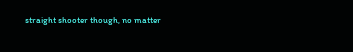straight shooter though, no matter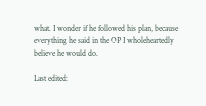what. I wonder if he followed his plan, because everything he said in the OP I wholeheartedly believe he would do.

Last edited: